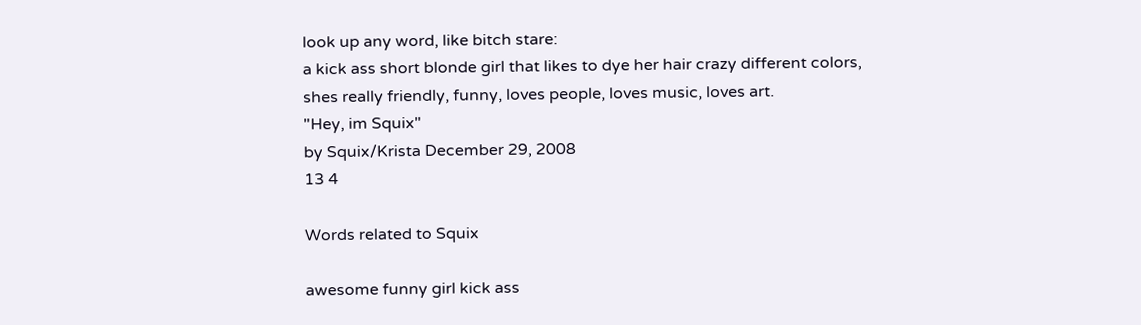look up any word, like bitch stare:
a kick ass short blonde girl that likes to dye her hair crazy different colors,
shes really friendly, funny, loves people, loves music, loves art.
"Hey, im Squix"
by Squix/Krista December 29, 2008
13 4

Words related to Squix

awesome funny girl kick ass